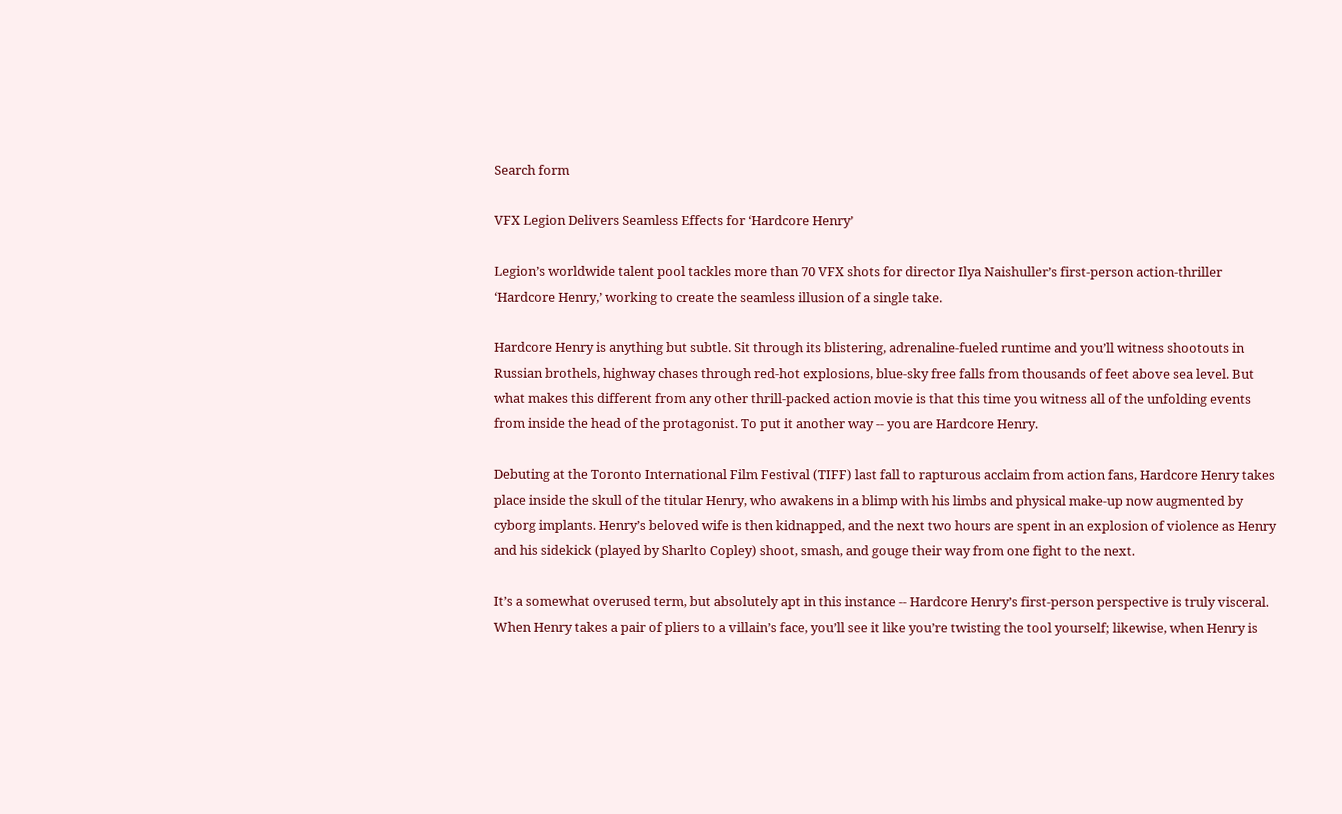Search form

VFX Legion Delivers Seamless Effects for ‘Hardcore Henry’

Legion’s worldwide talent pool tackles more than 70 VFX shots for director Ilya Naishuller’s first-person action-thriller ‘Hardcore Henry,’ working to create the seamless illusion of a single take.

Hardcore Henry is anything but subtle. Sit through its blistering, adrenaline-fueled runtime and you’ll witness shootouts in Russian brothels, highway chases through red-hot explosions, blue-sky free falls from thousands of feet above sea level. But what makes this different from any other thrill-packed action movie is that this time you witness all of the unfolding events from inside the head of the protagonist. To put it another way -- you are Hardcore Henry.

Debuting at the Toronto International Film Festival (TIFF) last fall to rapturous acclaim from action fans, Hardcore Henry takes place inside the skull of the titular Henry, who awakens in a blimp with his limbs and physical make-up now augmented by cyborg implants. Henry’s beloved wife is then kidnapped, and the next two hours are spent in an explosion of violence as Henry and his sidekick (played by Sharlto Copley) shoot, smash, and gouge their way from one fight to the next.

It’s a somewhat overused term, but absolutely apt in this instance -- Hardcore Henry’s first-person perspective is truly visceral. When Henry takes a pair of pliers to a villain’s face, you’ll see it like you’re twisting the tool yourself; likewise, when Henry is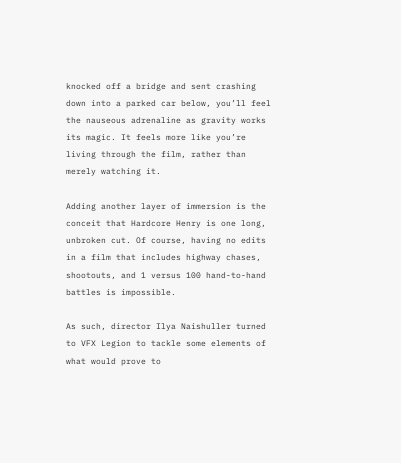knocked off a bridge and sent crashing down into a parked car below, you’ll feel the nauseous adrenaline as gravity works its magic. It feels more like you’re living through the film, rather than merely watching it.

Adding another layer of immersion is the conceit that Hardcore Henry is one long, unbroken cut. Of course, having no edits in a film that includes highway chases, shootouts, and 1 versus 100 hand-to-hand battles is impossible.

As such, director Ilya Naishuller turned to VFX Legion to tackle some elements of what would prove to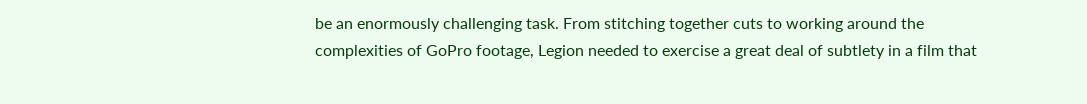be an enormously challenging task. From stitching together cuts to working around the complexities of GoPro footage, Legion needed to exercise a great deal of subtlety in a film that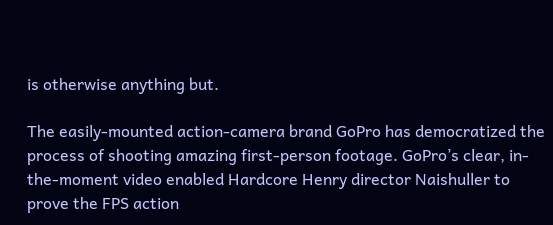is otherwise anything but.

The easily-mounted action-camera brand GoPro has democratized the process of shooting amazing first-person footage. GoPro’s clear, in-the-moment video enabled Hardcore Henry director Naishuller to prove the FPS action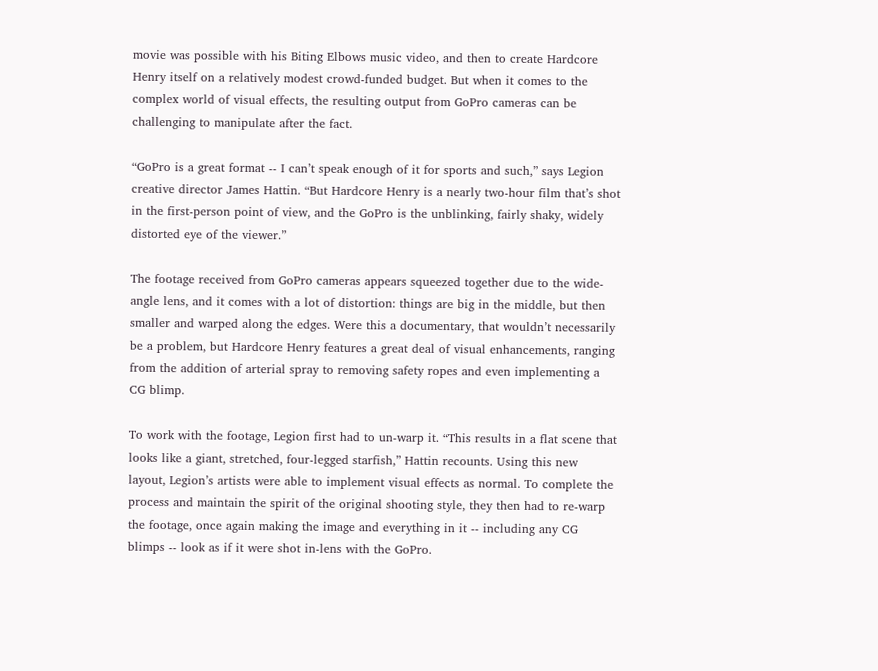movie was possible with his Biting Elbows music video, and then to create Hardcore Henry itself on a relatively modest crowd-funded budget. But when it comes to the complex world of visual effects, the resulting output from GoPro cameras can be challenging to manipulate after the fact.

“GoPro is a great format -- I can’t speak enough of it for sports and such,” says Legion creative director James Hattin. “But Hardcore Henry is a nearly two-hour film that’s shot in the first-person point of view, and the GoPro is the unblinking, fairly shaky, widely distorted eye of the viewer.”

The footage received from GoPro cameras appears squeezed together due to the wide-angle lens, and it comes with a lot of distortion: things are big in the middle, but then smaller and warped along the edges. Were this a documentary, that wouldn’t necessarily be a problem, but Hardcore Henry features a great deal of visual enhancements, ranging from the addition of arterial spray to removing safety ropes and even implementing a CG blimp.

To work with the footage, Legion first had to un-warp it. “This results in a flat scene that looks like a giant, stretched, four-legged starfish,” Hattin recounts. Using this new layout, Legion’s artists were able to implement visual effects as normal. To complete the process and maintain the spirit of the original shooting style, they then had to re-warp the footage, once again making the image and everything in it -- including any CG blimps -- look as if it were shot in-lens with the GoPro.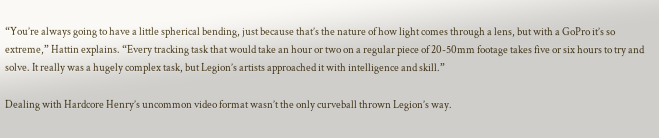“You’re always going to have a little spherical bending, just because that’s the nature of how light comes through a lens, but with a GoPro it’s so extreme,” Hattin explains. “Every tracking task that would take an hour or two on a regular piece of 20-50mm footage takes five or six hours to try and solve. It really was a hugely complex task, but Legion’s artists approached it with intelligence and skill.”

Dealing with Hardcore Henry’s uncommon video format wasn’t the only curveball thrown Legion’s way.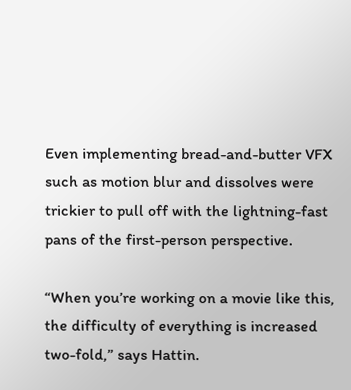Even implementing bread-and-butter VFX such as motion blur and dissolves were trickier to pull off with the lightning-fast pans of the first-person perspective.

“When you’re working on a movie like this, the difficulty of everything is increased two-fold,” says Hattin.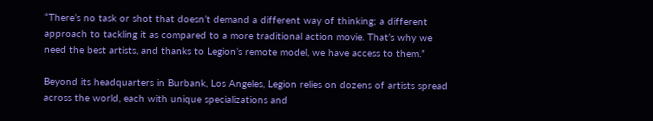“There’s no task or shot that doesn’t demand a different way of thinking; a different approach to tackling it as compared to a more traditional action movie. That’s why we need the best artists, and thanks to Legion’s remote model, we have access to them.”

Beyond its headquarters in Burbank, Los Angeles, Legion relies on dozens of artists spread across the world, each with unique specializations and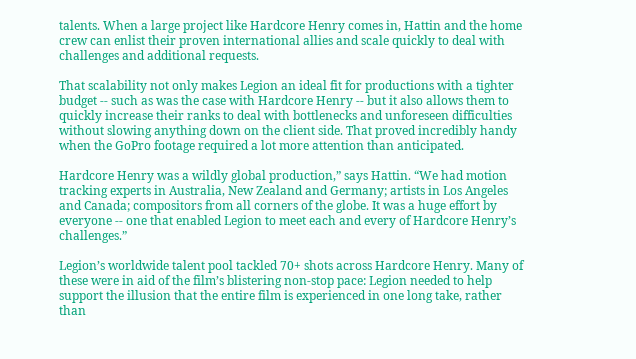talents. When a large project like Hardcore Henry comes in, Hattin and the home crew can enlist their proven international allies and scale quickly to deal with challenges and additional requests.

That scalability not only makes Legion an ideal fit for productions with a tighter budget -- such as was the case with Hardcore Henry -- but it also allows them to quickly increase their ranks to deal with bottlenecks and unforeseen difficulties without slowing anything down on the client side. That proved incredibly handy when the GoPro footage required a lot more attention than anticipated.

Hardcore Henry was a wildly global production,” says Hattin. “We had motion tracking experts in Australia, New Zealand and Germany; artists in Los Angeles and Canada; compositors from all corners of the globe. It was a huge effort by everyone -- one that enabled Legion to meet each and every of Hardcore Henry’s challenges.”

Legion’s worldwide talent pool tackled 70+ shots across Hardcore Henry. Many of these were in aid of the film’s blistering non-stop pace: Legion needed to help support the illusion that the entire film is experienced in one long take, rather than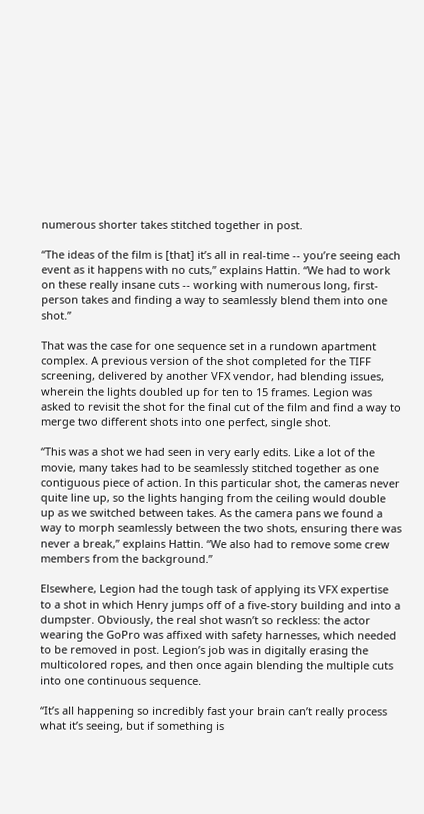numerous shorter takes stitched together in post.

“The ideas of the film is [that] it’s all in real-time -- you’re seeing each event as it happens with no cuts,” explains Hattin. “We had to work on these really insane cuts -- working with numerous long, first-person takes and finding a way to seamlessly blend them into one shot.”

That was the case for one sequence set in a rundown apartment complex. A previous version of the shot completed for the TIFF screening, delivered by another VFX vendor, had blending issues, wherein the lights doubled up for ten to 15 frames. Legion was asked to revisit the shot for the final cut of the film and find a way to merge two different shots into one perfect, single shot.

“This was a shot we had seen in very early edits. Like a lot of the movie, many takes had to be seamlessly stitched together as one contiguous piece of action. In this particular shot, the cameras never quite line up, so the lights hanging from the ceiling would double up as we switched between takes. As the camera pans we found a way to morph seamlessly between the two shots, ensuring there was never a break,” explains Hattin. “We also had to remove some crew members from the background.”

Elsewhere, Legion had the tough task of applying its VFX expertise to a shot in which Henry jumps off of a five-story building and into a dumpster. Obviously, the real shot wasn’t so reckless: the actor wearing the GoPro was affixed with safety harnesses, which needed to be removed in post. Legion’s job was in digitally erasing the multicolored ropes, and then once again blending the multiple cuts into one continuous sequence.

“It’s all happening so incredibly fast your brain can’t really process what it’s seeing, but if something is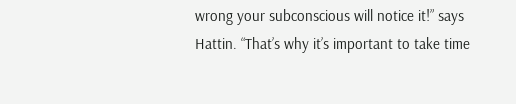wrong your subconscious will notice it!” says Hattin. “That’s why it’s important to take time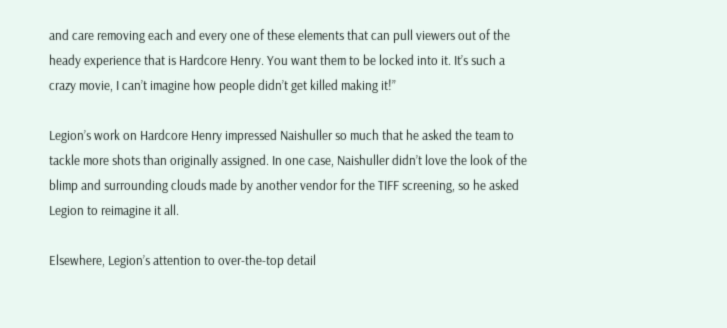and care removing each and every one of these elements that can pull viewers out of the heady experience that is Hardcore Henry. You want them to be locked into it. It’s such a crazy movie, I can’t imagine how people didn’t get killed making it!”

Legion’s work on Hardcore Henry impressed Naishuller so much that he asked the team to tackle more shots than originally assigned. In one case, Naishuller didn’t love the look of the blimp and surrounding clouds made by another vendor for the TIFF screening, so he asked Legion to reimagine it all.

Elsewhere, Legion’s attention to over-the-top detail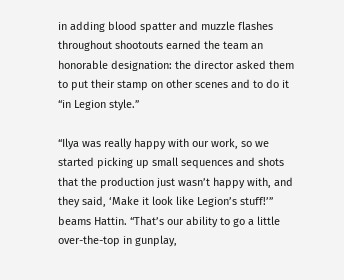in adding blood spatter and muzzle flashes throughout shootouts earned the team an honorable designation: the director asked them to put their stamp on other scenes and to do it “in Legion style.”

“Ilya was really happy with our work, so we started picking up small sequences and shots that the production just wasn’t happy with, and they said, ‘Make it look like Legion’s stuff!’” beams Hattin. “That’s our ability to go a little over-the-top in gunplay,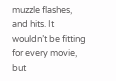muzzle flashes, and hits. It wouldn’t be fitting for every movie, but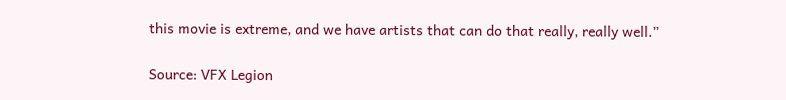this movie is extreme, and we have artists that can do that really, really well.”

Source: VFX Legion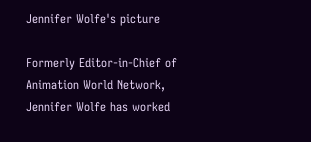Jennifer Wolfe's picture

Formerly Editor-in-Chief of Animation World Network, Jennifer Wolfe has worked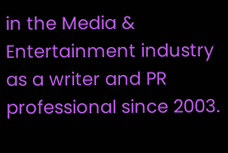in the Media & Entertainment industry as a writer and PR professional since 2003.